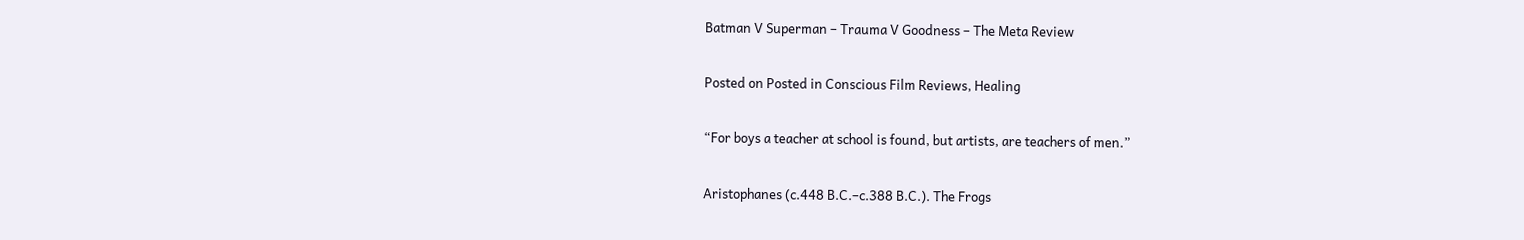Batman V Superman – Trauma V Goodness – The Meta Review

Posted on Posted in Conscious Film Reviews, Healing

“For boys a teacher at school is found, but artists, are teachers of men.”

Aristophanes (c.448 B.C.–c.388 B.C.). The Frogs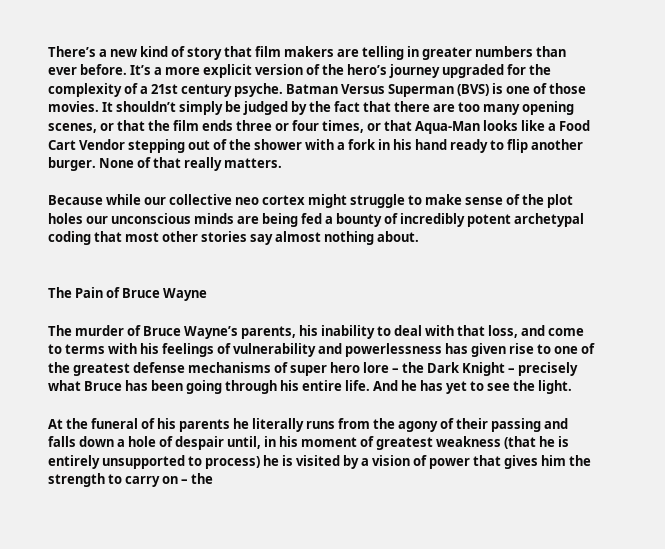There’s a new kind of story that film makers are telling in greater numbers than ever before. It’s a more explicit version of the hero’s journey upgraded for the complexity of a 21st century psyche. Batman Versus Superman (BVS) is one of those movies. It shouldn’t simply be judged by the fact that there are too many opening scenes, or that the film ends three or four times, or that Aqua-Man looks like a Food Cart Vendor stepping out of the shower with a fork in his hand ready to flip another burger. None of that really matters.

Because while our collective neo cortex might struggle to make sense of the plot holes our unconscious minds are being fed a bounty of incredibly potent archetypal coding that most other stories say almost nothing about.


The Pain of Bruce Wayne

The murder of Bruce Wayne’s parents, his inability to deal with that loss, and come to terms with his feelings of vulnerability and powerlessness has given rise to one of the greatest defense mechanisms of super hero lore – the Dark Knight – precisely what Bruce has been going through his entire life. And he has yet to see the light.

At the funeral of his parents he literally runs from the agony of their passing and falls down a hole of despair until, in his moment of greatest weakness (that he is entirely unsupported to process) he is visited by a vision of power that gives him the strength to carry on – the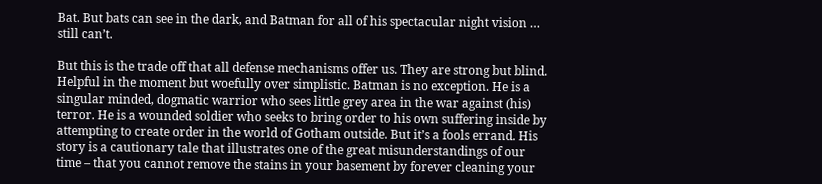Bat. But bats can see in the dark, and Batman for all of his spectacular night vision … still can’t.

But this is the trade off that all defense mechanisms offer us. They are strong but blind. Helpful in the moment but woefully over simplistic. Batman is no exception. He is a singular minded, dogmatic warrior who sees little grey area in the war against (his) terror. He is a wounded soldier who seeks to bring order to his own suffering inside by attempting to create order in the world of Gotham outside. But it’s a fools errand. His story is a cautionary tale that illustrates one of the great misunderstandings of our time – that you cannot remove the stains in your basement by forever cleaning your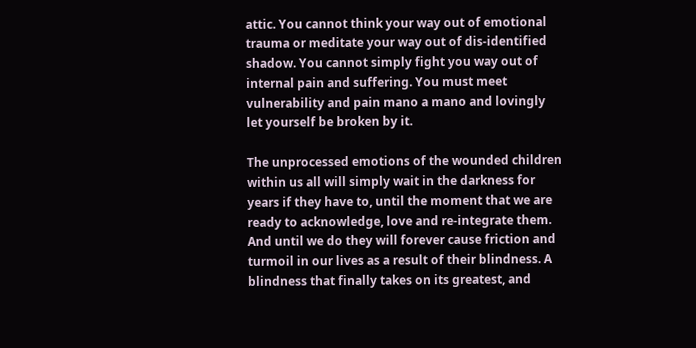attic. You cannot think your way out of emotional trauma or meditate your way out of dis-identified shadow. You cannot simply fight you way out of internal pain and suffering. You must meet vulnerability and pain mano a mano and lovingly let yourself be broken by it.

The unprocessed emotions of the wounded children within us all will simply wait in the darkness for years if they have to, until the moment that we are ready to acknowledge, love and re-integrate them. And until we do they will forever cause friction and turmoil in our lives as a result of their blindness. A blindness that finally takes on its greatest, and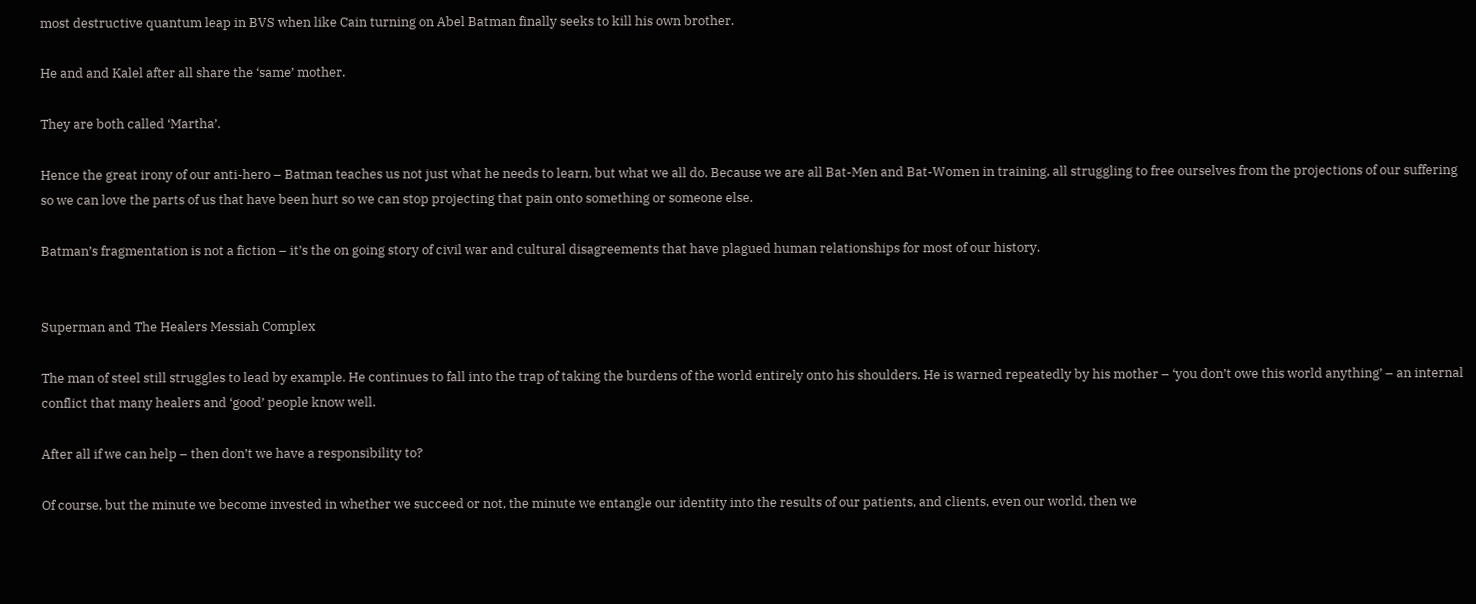most destructive quantum leap in BVS when like Cain turning on Abel Batman finally seeks to kill his own brother.

He and and Kalel after all share the ‘same’ mother.

They are both called ‘Martha’.

Hence the great irony of our anti-hero – Batman teaches us not just what he needs to learn, but what we all do. Because we are all Bat-Men and Bat-Women in training, all struggling to free ourselves from the projections of our suffering so we can love the parts of us that have been hurt so we can stop projecting that pain onto something or someone else.

Batman’s fragmentation is not a fiction – it’s the on going story of civil war and cultural disagreements that have plagued human relationships for most of our history.


Superman and The Healers Messiah Complex

The man of steel still struggles to lead by example. He continues to fall into the trap of taking the burdens of the world entirely onto his shoulders. He is warned repeatedly by his mother – ‘you don’t owe this world anything’ – an internal conflict that many healers and ‘good’ people know well.

After all if we can help – then don’t we have a responsibility to?

Of course, but the minute we become invested in whether we succeed or not, the minute we entangle our identity into the results of our patients, and clients, even our world, then we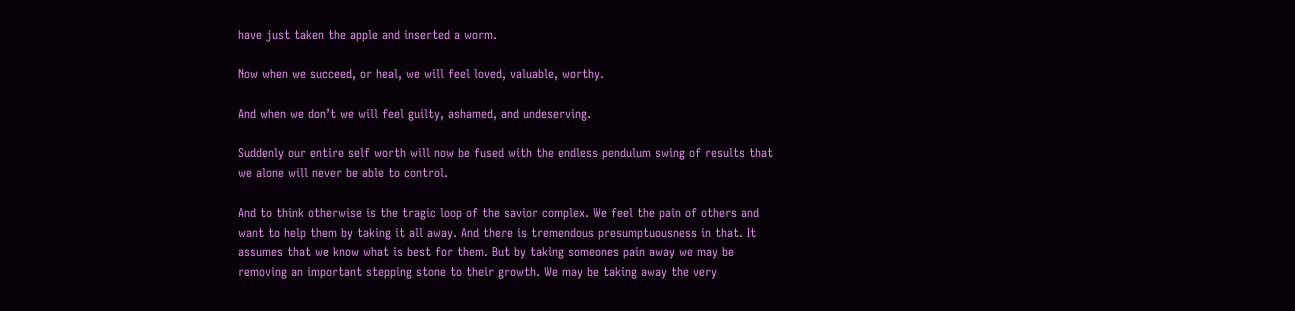have just taken the apple and inserted a worm.

Now when we succeed, or heal, we will feel loved, valuable, worthy.

And when we don’t we will feel guilty, ashamed, and undeserving.

Suddenly our entire self worth will now be fused with the endless pendulum swing of results that we alone will never be able to control.

And to think otherwise is the tragic loop of the savior complex. We feel the pain of others and want to help them by taking it all away. And there is tremendous presumptuousness in that. It assumes that we know what is best for them. But by taking someones pain away we may be removing an important stepping stone to their growth. We may be taking away the very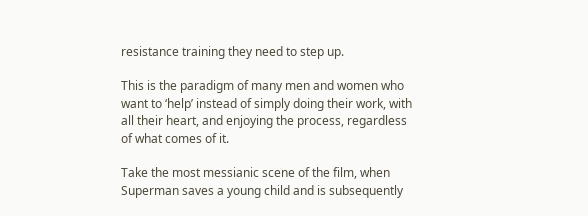resistance training they need to step up.

This is the paradigm of many men and women who want to ‘help’ instead of simply doing their work, with all their heart, and enjoying the process, regardless of what comes of it.

Take the most messianic scene of the film, when Superman saves a young child and is subsequently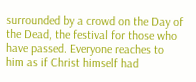surrounded by a crowd on the Day of the Dead, the festival for those who have passed. Everyone reaches to him as if Christ himself had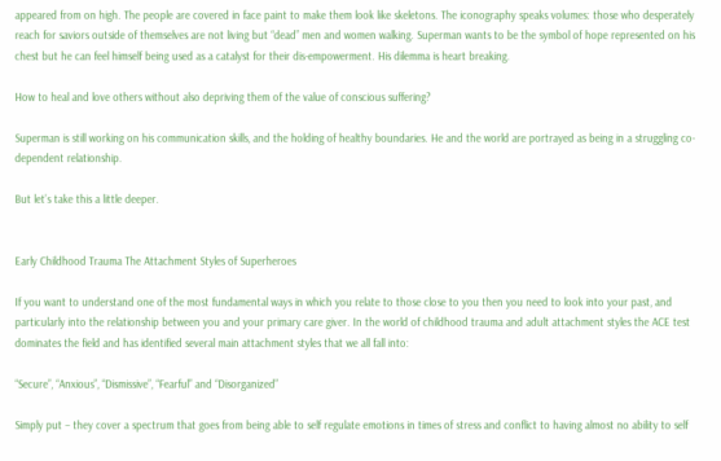appeared from on high. The people are covered in face paint to make them look like skeletons. The iconography speaks volumes: those who desperately reach for saviors outside of themselves are not living but “dead” men and women walking. Superman wants to be the symbol of hope represented on his chest but he can feel himself being used as a catalyst for their dis-empowerment. His dilemma is heart breaking.

How to heal and love others without also depriving them of the value of conscious suffering?

Superman is still working on his communication skills, and the holding of healthy boundaries. He and the world are portrayed as being in a struggling co-dependent relationship.

But let’s take this a little deeper.


Early Childhood Trauma The Attachment Styles of Superheroes

If you want to understand one of the most fundamental ways in which you relate to those close to you then you need to look into your past, and particularly into the relationship between you and your primary care giver. In the world of childhood trauma and adult attachment styles the ACE test dominates the field and has identified several main attachment styles that we all fall into:

“Secure”, “Anxious”, “Dismissive”, “Fearful” and “Disorganized”

Simply put – they cover a spectrum that goes from being able to self regulate emotions in times of stress and conflict to having almost no ability to self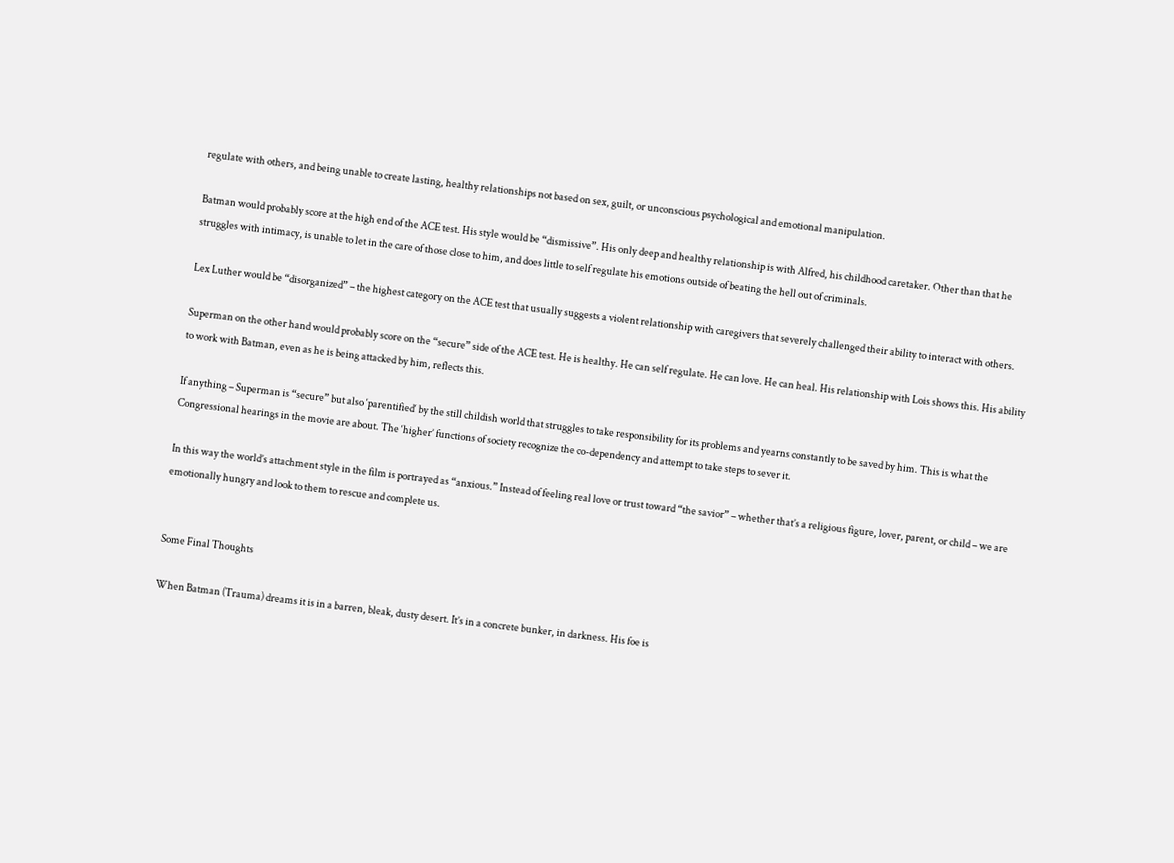regulate with others, and being unable to create lasting, healthy relationships not based on sex, guilt, or unconscious psychological and emotional manipulation.

Batman would probably score at the high end of the ACE test. His style would be “dismissive”. His only deep and healthy relationship is with Alfred, his childhood caretaker. Other than that he struggles with intimacy, is unable to let in the care of those close to him, and does little to self regulate his emotions outside of beating the hell out of criminals.

Lex Luther would be “disorganized” – the highest category on the ACE test that usually suggests a violent relationship with caregivers that severely challenged their ability to interact with others.

Superman on the other hand would probably score on the “secure” side of the ACE test. He is healthy. He can self regulate. He can love. He can heal. His relationship with Lois shows this. His ability to work with Batman, even as he is being attacked by him, reflects this.

If anything – Superman is “secure” but also ‘parentified‘ by the still childish world that struggles to take responsibility for its problems and yearns constantly to be saved by him. This is what the Congressional hearings in the movie are about. The ‘higher’ functions of society recognize the co-dependency and attempt to take steps to sever it.

In this way the world’s attachment style in the film is portrayed as “anxious.” Instead of feeling real love or trust toward “the savior” – whether that’s a religious figure, lover, parent, or child – we are emotionally hungry and look to them to rescue and complete us.


Some Final Thoughts

When Batman (Trauma) dreams it is in a barren, bleak, dusty desert. It’s in a concrete bunker, in darkness. His foe is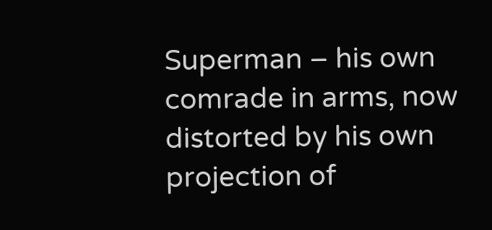Superman – his own comrade in arms, now distorted by his own projection of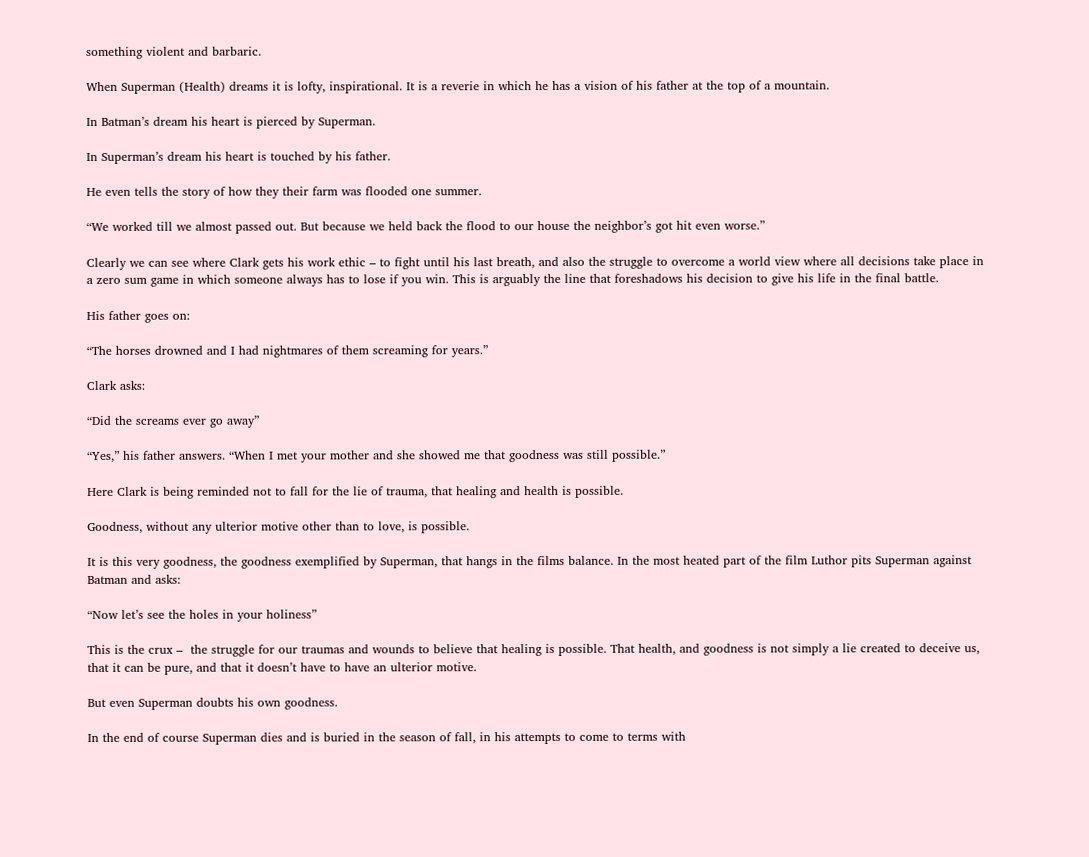something violent and barbaric.

When Superman (Health) dreams it is lofty, inspirational. It is a reverie in which he has a vision of his father at the top of a mountain.

In Batman’s dream his heart is pierced by Superman.

In Superman’s dream his heart is touched by his father.

He even tells the story of how they their farm was flooded one summer.

“We worked till we almost passed out. But because we held back the flood to our house the neighbor’s got hit even worse.”

Clearly we can see where Clark gets his work ethic – to fight until his last breath, and also the struggle to overcome a world view where all decisions take place in a zero sum game in which someone always has to lose if you win. This is arguably the line that foreshadows his decision to give his life in the final battle.

His father goes on:

“The horses drowned and I had nightmares of them screaming for years.”

Clark asks:

“Did the screams ever go away”

“Yes,” his father answers. “When I met your mother and she showed me that goodness was still possible.”

Here Clark is being reminded not to fall for the lie of trauma, that healing and health is possible.

Goodness, without any ulterior motive other than to love, is possible.

It is this very goodness, the goodness exemplified by Superman, that hangs in the films balance. In the most heated part of the film Luthor pits Superman against Batman and asks:

“Now let’s see the holes in your holiness”

This is the crux –  the struggle for our traumas and wounds to believe that healing is possible. That health, and goodness is not simply a lie created to deceive us, that it can be pure, and that it doesn’t have to have an ulterior motive.

But even Superman doubts his own goodness.

In the end of course Superman dies and is buried in the season of fall, in his attempts to come to terms with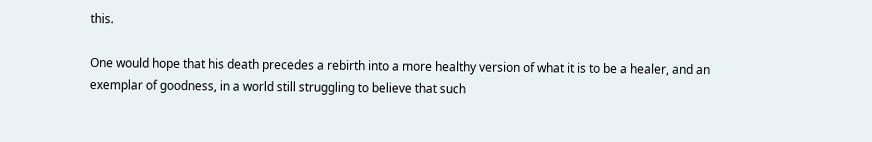this.

One would hope that his death precedes a rebirth into a more healthy version of what it is to be a healer, and an exemplar of goodness, in a world still struggling to believe that such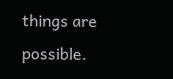things are possible.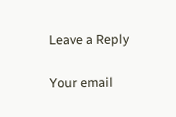Leave a Reply

Your email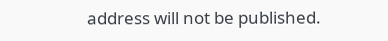address will not be published.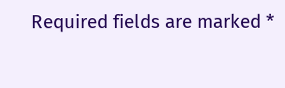Required fields are marked *